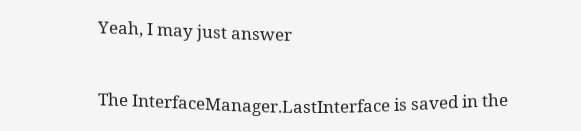Yeah, I may just answer


The InterfaceManager.LastInterface is saved in the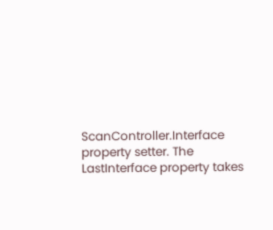ScanController.Interface property setter. The LastInterface property takes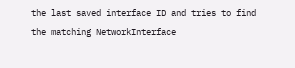the last saved interface ID and tries to find the matching NetworkInterface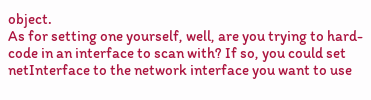object.
As for setting one yourself, well, are you trying to hard-code in an interface to scan with? If so, you could set netInterface to the network interface you want to use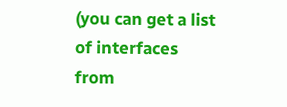(you can get a list of interfaces from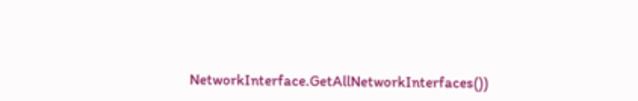NetworkInterface.GetAllNetworkInterfaces())